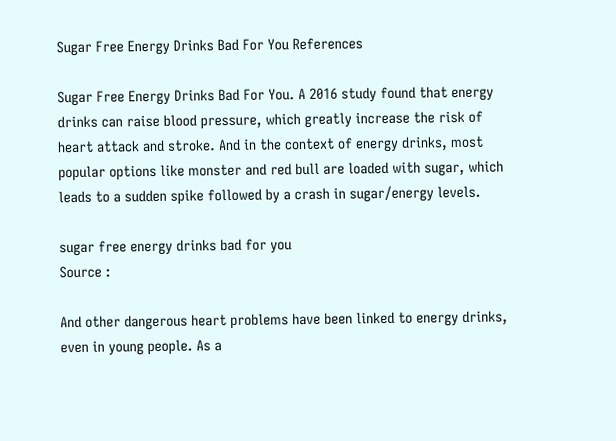Sugar Free Energy Drinks Bad For You References

Sugar Free Energy Drinks Bad For You. A 2016 study found that energy drinks can raise blood pressure, which greatly increase the risk of heart attack and stroke. And in the context of energy drinks, most popular options like monster and red bull are loaded with sugar, which leads to a sudden spike followed by a crash in sugar/energy levels.

sugar free energy drinks bad for you
Source :

And other dangerous heart problems have been linked to energy drinks, even in young people. As a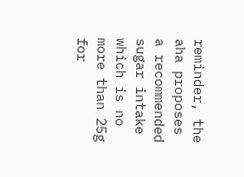reminder, the aha proposes a recommended sugar intake which is no more than 25g for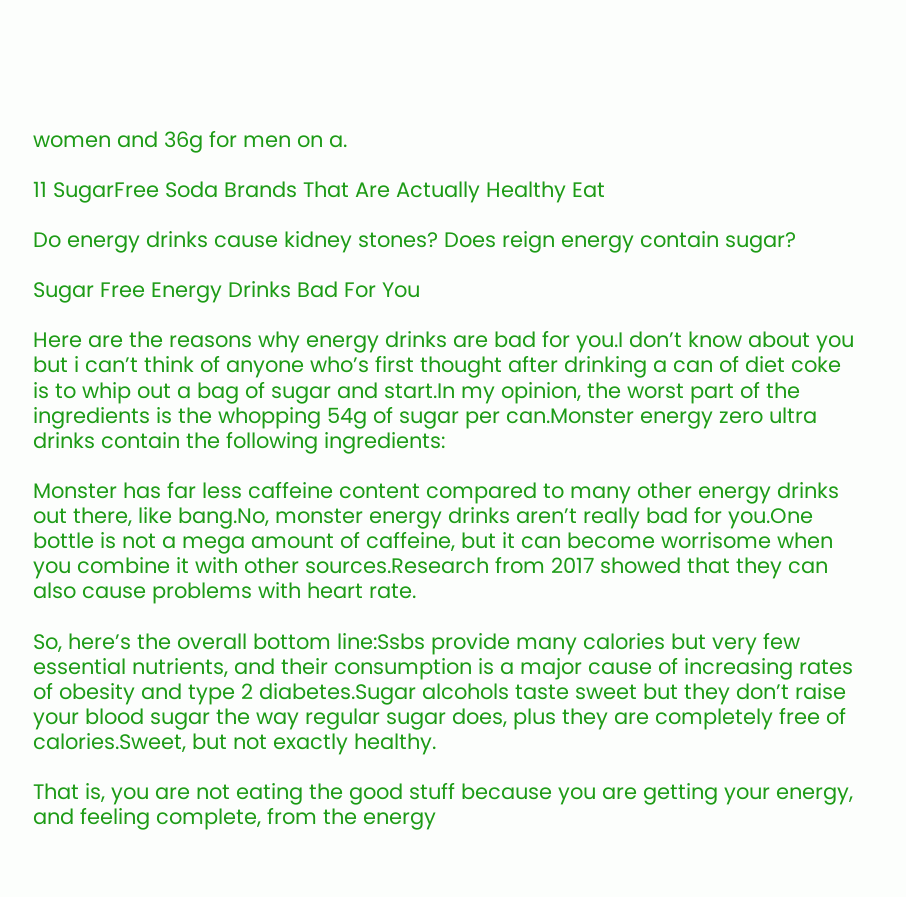women and 36g for men on a.

11 SugarFree Soda Brands That Are Actually Healthy Eat

Do energy drinks cause kidney stones? Does reign energy contain sugar?

Sugar Free Energy Drinks Bad For You

Here are the reasons why energy drinks are bad for you.I don’t know about you but i can’t think of anyone who’s first thought after drinking a can of diet coke is to whip out a bag of sugar and start.In my opinion, the worst part of the ingredients is the whopping 54g of sugar per can.Monster energy zero ultra drinks contain the following ingredients:

Monster has far less caffeine content compared to many other energy drinks out there, like bang.No, monster energy drinks aren’t really bad for you.One bottle is not a mega amount of caffeine, but it can become worrisome when you combine it with other sources.Research from 2017 showed that they can also cause problems with heart rate.

So, here’s the overall bottom line:Ssbs provide many calories but very few essential nutrients, and their consumption is a major cause of increasing rates of obesity and type 2 diabetes.Sugar alcohols taste sweet but they don’t raise your blood sugar the way regular sugar does, plus they are completely free of calories.Sweet, but not exactly healthy.

That is, you are not eating the good stuff because you are getting your energy, and feeling complete, from the energy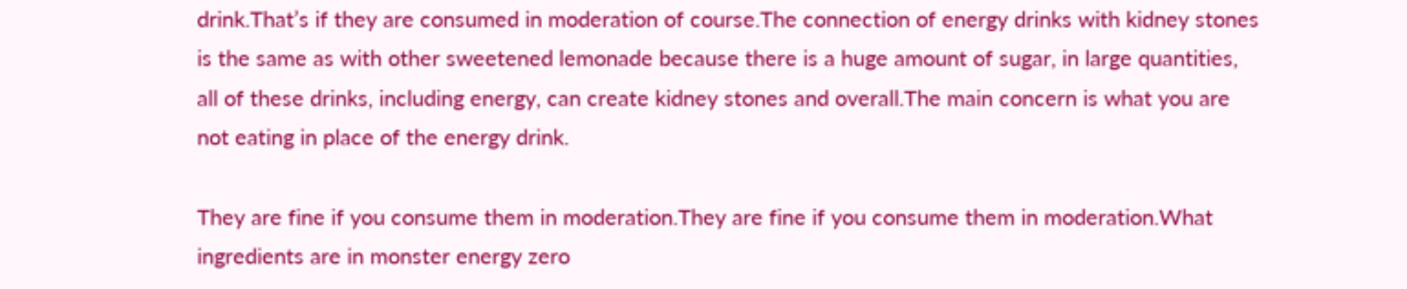drink.That’s if they are consumed in moderation of course.The connection of energy drinks with kidney stones is the same as with other sweetened lemonade because there is a huge amount of sugar, in large quantities, all of these drinks, including energy, can create kidney stones and overall.The main concern is what you are not eating in place of the energy drink.

They are fine if you consume them in moderation.They are fine if you consume them in moderation.What ingredients are in monster energy zero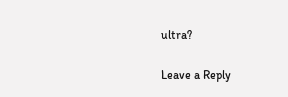ultra?

Leave a Reply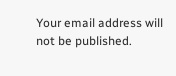Your email address will not be published.